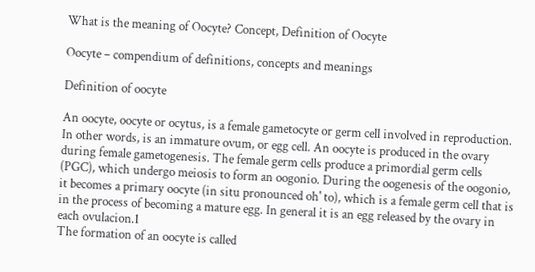What is the meaning of Oocyte? Concept, Definition of Oocyte

Oocyte ‒ compendium of definitions, concepts and meanings

Definition of oocyte

An oocyte, oocyte or ocytus, is a female gametocyte or germ cell involved in reproduction. In other words, is an immature ovum, or egg cell. An oocyte is produced in the ovary during female gametogenesis. The female germ cells produce a primordial germ cells (PGC), which undergo meiosis to form an oogonio. During the oogenesis of the oogonio, it becomes a primary oocyte (in situ pronounced oh' to), which is a female germ cell that is in the process of becoming a mature egg. In general it is an egg released by the ovary in each ovulacion.1
The formation of an oocyte is called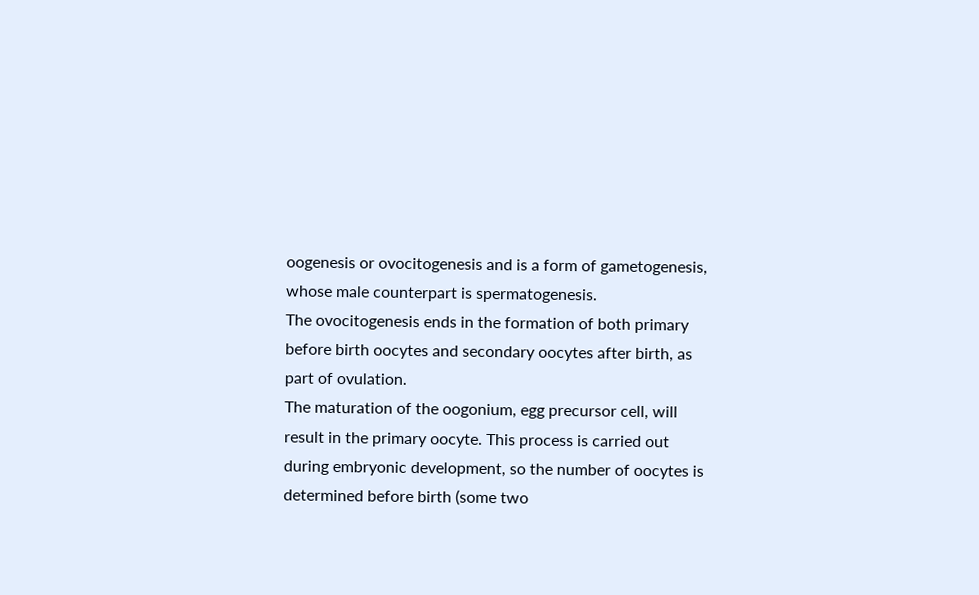oogenesis or ovocitogenesis and is a form of gametogenesis, whose male counterpart is spermatogenesis.
The ovocitogenesis ends in the formation of both primary before birth oocytes and secondary oocytes after birth, as part of ovulation.
The maturation of the oogonium, egg precursor cell, will result in the primary oocyte. This process is carried out during embryonic development, so the number of oocytes is determined before birth (some two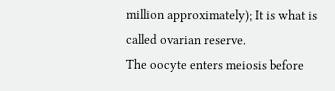million approximately); It is what is called ovarian reserve.
The oocyte enters meiosis before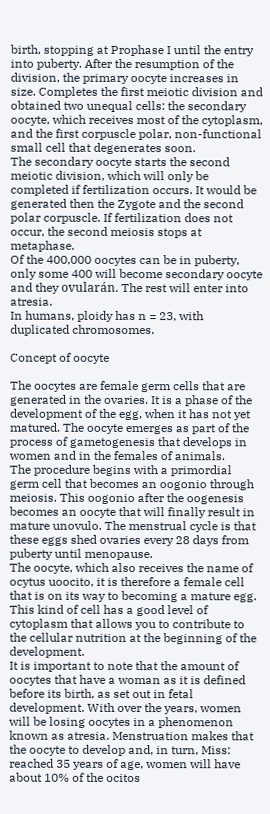birth, stopping at Prophase I until the entry into puberty. After the resumption of the division, the primary oocyte increases in size. Completes the first meiotic division and obtained two unequal cells: the secondary oocyte, which receives most of the cytoplasm, and the first corpuscle polar, non-functional small cell that degenerates soon.
The secondary oocyte starts the second meiotic division, which will only be completed if fertilization occurs. It would be generated then the Zygote and the second polar corpuscle. If fertilization does not occur, the second meiosis stops at metaphase.
Of the 400,000 oocytes can be in puberty, only some 400 will become secondary oocyte and they ovularán. The rest will enter into atresia.
In humans, ploidy has n = 23, with duplicated chromosomes.

Concept of oocyte

The oocytes are female germ cells that are generated in the ovaries. It is a phase of the development of the egg, when it has not yet matured. The oocyte emerges as part of the process of gametogenesis that develops in women and in the females of animals.
The procedure begins with a primordial germ cell that becomes an oogonio through meiosis. This oogonio after the oogenesis becomes an oocyte that will finally result in mature unovulo. The menstrual cycle is that these eggs shed ovaries every 28 days from puberty until menopause.
The oocyte, which also receives the name of ocytus uoocito, it is therefore a female cell that is on its way to becoming a mature egg. This kind of cell has a good level of cytoplasm that allows you to contribute to the cellular nutrition at the beginning of the development.
It is important to note that the amount of oocytes that have a woman as it is defined before its birth, as set out in fetal development. With over the years, women will be losing oocytes in a phenomenon known as atresia. Menstruation makes that the oocyte to develop and, in turn, Miss: reached 35 years of age, women will have about 10% of the ocitos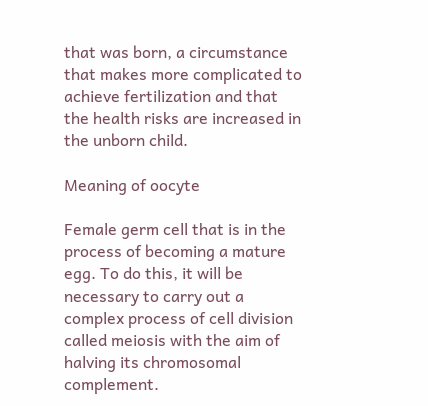that was born, a circumstance that makes more complicated to achieve fertilization and that the health risks are increased in the unborn child.

Meaning of oocyte

Female germ cell that is in the process of becoming a mature egg. To do this, it will be necessary to carry out a complex process of cell division called meiosis with the aim of halving its chromosomal complement.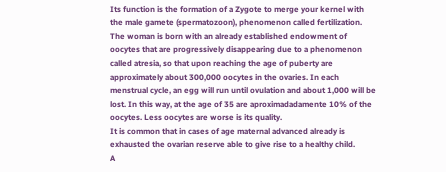Its function is the formation of a Zygote to merge your kernel with the male gamete (spermatozoon), phenomenon called fertilization.
The woman is born with an already established endowment of oocytes that are progressively disappearing due to a phenomenon called atresia, so that upon reaching the age of puberty are approximately about 300,000 oocytes in the ovaries. In each menstrual cycle, an egg will run until ovulation and about 1,000 will be lost. In this way, at the age of 35 are aproximadadamente 10% of the oocytes. Less oocytes are worse is its quality.
It is common that in cases of age maternal advanced already is exhausted the ovarian reserve able to give rise to a healthy child.
A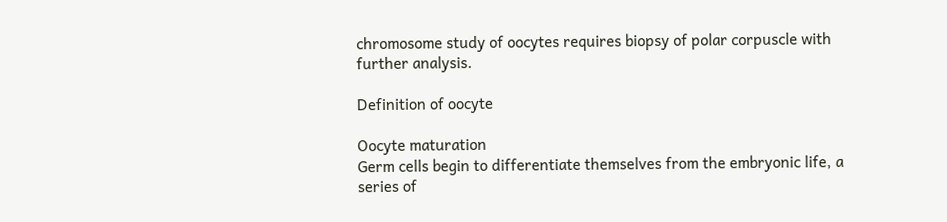chromosome study of oocytes requires biopsy of polar corpuscle with further analysis.

Definition of oocyte

Oocyte maturation
Germ cells begin to differentiate themselves from the embryonic life, a series of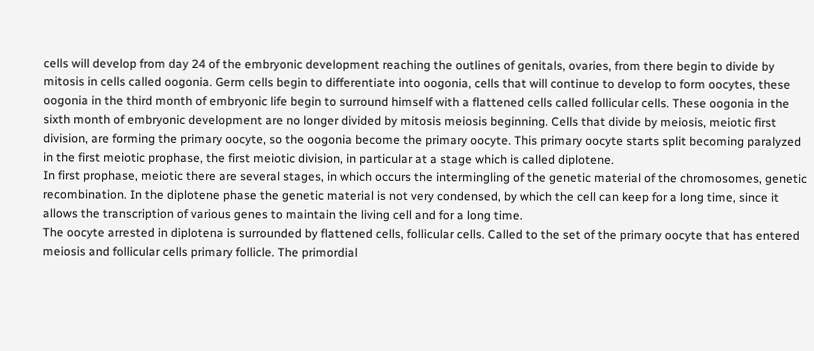cells will develop from day 24 of the embryonic development reaching the outlines of genitals, ovaries, from there begin to divide by mitosis in cells called oogonia. Germ cells begin to differentiate into oogonia, cells that will continue to develop to form oocytes, these oogonia in the third month of embryonic life begin to surround himself with a flattened cells called follicular cells. These oogonia in the sixth month of embryonic development are no longer divided by mitosis meiosis beginning. Cells that divide by meiosis, meiotic first division, are forming the primary oocyte, so the oogonia become the primary oocyte. This primary oocyte starts split becoming paralyzed in the first meiotic prophase, the first meiotic division, in particular at a stage which is called diplotene.
In first prophase, meiotic there are several stages, in which occurs the intermingling of the genetic material of the chromosomes, genetic recombination. In the diplotene phase the genetic material is not very condensed, by which the cell can keep for a long time, since it allows the transcription of various genes to maintain the living cell and for a long time.
The oocyte arrested in diplotena is surrounded by flattened cells, follicular cells. Called to the set of the primary oocyte that has entered meiosis and follicular cells primary follicle. The primordial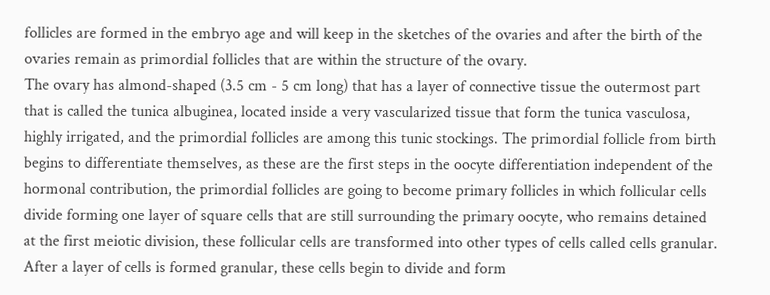follicles are formed in the embryo age and will keep in the sketches of the ovaries and after the birth of the ovaries remain as primordial follicles that are within the structure of the ovary.
The ovary has almond-shaped (3.5 cm - 5 cm long) that has a layer of connective tissue the outermost part that is called the tunica albuginea, located inside a very vascularized tissue that form the tunica vasculosa, highly irrigated, and the primordial follicles are among this tunic stockings. The primordial follicle from birth begins to differentiate themselves, as these are the first steps in the oocyte differentiation independent of the hormonal contribution, the primordial follicles are going to become primary follicles in which follicular cells divide forming one layer of square cells that are still surrounding the primary oocyte, who remains detained at the first meiotic division, these follicular cells are transformed into other types of cells called cells granular. After a layer of cells is formed granular, these cells begin to divide and form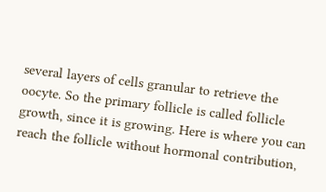several layers of cells granular to retrieve the oocyte. So the primary follicle is called follicle growth, since it is growing. Here is where you can reach the follicle without hormonal contribution,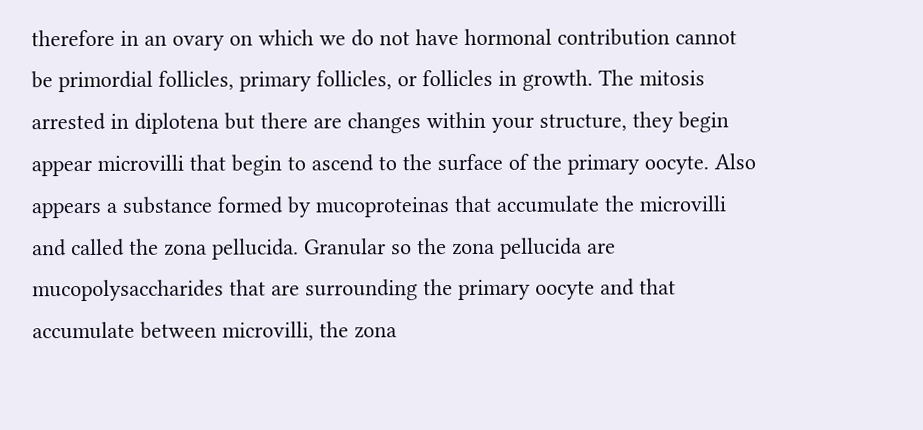therefore in an ovary on which we do not have hormonal contribution cannot be primordial follicles, primary follicles, or follicles in growth. The mitosis arrested in diplotena but there are changes within your structure, they begin appear microvilli that begin to ascend to the surface of the primary oocyte. Also appears a substance formed by mucoproteinas that accumulate the microvilli and called the zona pellucida. Granular so the zona pellucida are mucopolysaccharides that are surrounding the primary oocyte and that accumulate between microvilli, the zona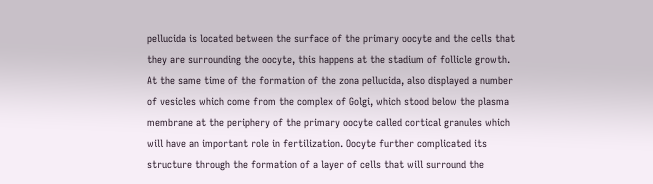pellucida is located between the surface of the primary oocyte and the cells that they are surrounding the oocyte, this happens at the stadium of follicle growth. At the same time of the formation of the zona pellucida, also displayed a number of vesicles which come from the complex of Golgi, which stood below the plasma membrane at the periphery of the primary oocyte called cortical granules which will have an important role in fertilization. Oocyte further complicated its structure through the formation of a layer of cells that will surround the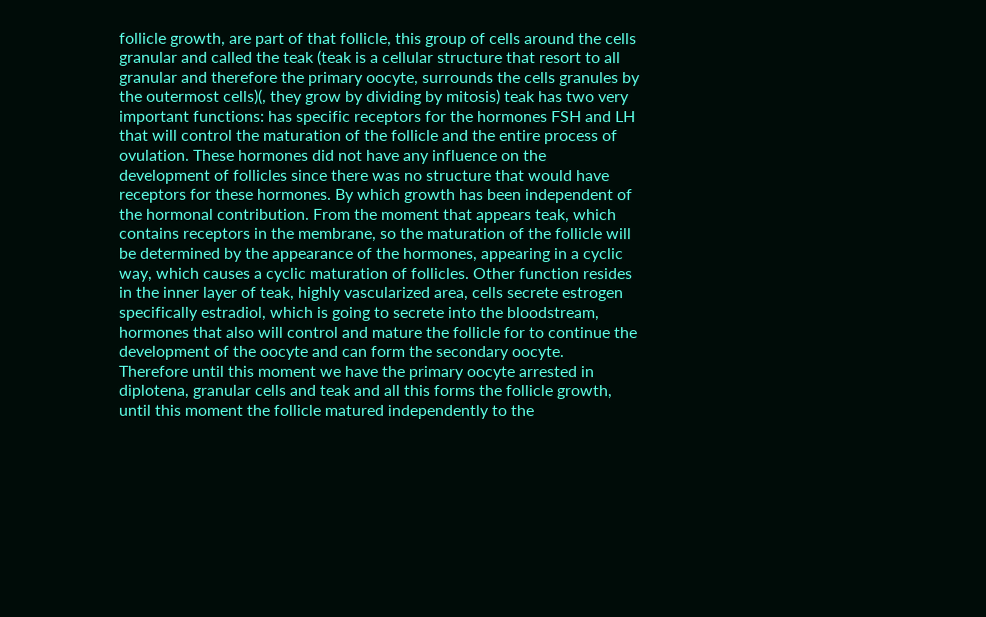follicle growth, are part of that follicle, this group of cells around the cells granular and called the teak (teak is a cellular structure that resort to all granular and therefore the primary oocyte, surrounds the cells granules by the outermost cells)(, they grow by dividing by mitosis) teak has two very important functions: has specific receptors for the hormones FSH and LH that will control the maturation of the follicle and the entire process of ovulation. These hormones did not have any influence on the development of follicles since there was no structure that would have receptors for these hormones. By which growth has been independent of the hormonal contribution. From the moment that appears teak, which contains receptors in the membrane, so the maturation of the follicle will be determined by the appearance of the hormones, appearing in a cyclic way, which causes a cyclic maturation of follicles. Other function resides in the inner layer of teak, highly vascularized area, cells secrete estrogen specifically estradiol, which is going to secrete into the bloodstream, hormones that also will control and mature the follicle for to continue the development of the oocyte and can form the secondary oocyte.
Therefore until this moment we have the primary oocyte arrested in diplotena, granular cells and teak and all this forms the follicle growth, until this moment the follicle matured independently to the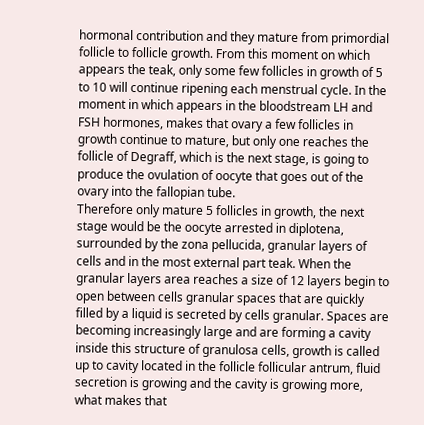hormonal contribution and they mature from primordial follicle to follicle growth. From this moment on which appears the teak, only some few follicles in growth of 5 to 10 will continue ripening each menstrual cycle. In the moment in which appears in the bloodstream LH and FSH hormones, makes that ovary a few follicles in growth continue to mature, but only one reaches the follicle of Degraff, which is the next stage, is going to produce the ovulation of oocyte that goes out of the ovary into the fallopian tube.
Therefore only mature 5 follicles in growth, the next stage would be the oocyte arrested in diplotena, surrounded by the zona pellucida, granular layers of cells and in the most external part teak. When the granular layers area reaches a size of 12 layers begin to open between cells granular spaces that are quickly filled by a liquid is secreted by cells granular. Spaces are becoming increasingly large and are forming a cavity inside this structure of granulosa cells, growth is called up to cavity located in the follicle follicular antrum, fluid secretion is growing and the cavity is growing more, what makes that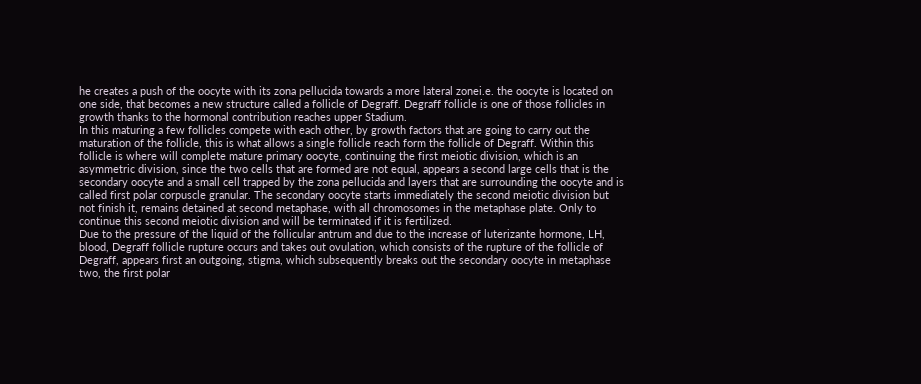he creates a push of the oocyte with its zona pellucida towards a more lateral zonei.e. the oocyte is located on one side, that becomes a new structure called a follicle of Degraff. Degraff follicle is one of those follicles in growth thanks to the hormonal contribution reaches upper Stadium.
In this maturing a few follicles compete with each other, by growth factors that are going to carry out the maturation of the follicle, this is what allows a single follicle reach form the follicle of Degraff. Within this follicle is where will complete mature primary oocyte, continuing the first meiotic division, which is an asymmetric division, since the two cells that are formed are not equal, appears a second large cells that is the secondary oocyte and a small cell trapped by the zona pellucida and layers that are surrounding the oocyte and is called first polar corpuscle granular. The secondary oocyte starts immediately the second meiotic division but not finish it, remains detained at second metaphase, with all chromosomes in the metaphase plate. Only to continue this second meiotic division and will be terminated if it is fertilized.
Due to the pressure of the liquid of the follicular antrum and due to the increase of luterizante hormone, LH, blood, Degraff follicle rupture occurs and takes out ovulation, which consists of the rupture of the follicle of Degraff, appears first an outgoing, stigma, which subsequently breaks out the secondary oocyte in metaphase two, the first polar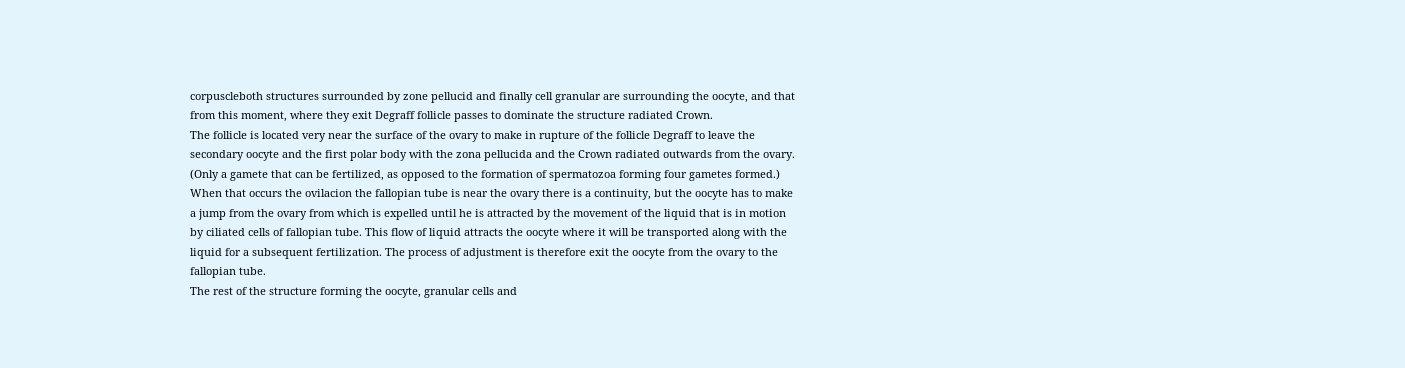corpuscleboth structures surrounded by zone pellucid and finally cell granular are surrounding the oocyte, and that from this moment, where they exit Degraff follicle passes to dominate the structure radiated Crown.
The follicle is located very near the surface of the ovary to make in rupture of the follicle Degraff to leave the secondary oocyte and the first polar body with the zona pellucida and the Crown radiated outwards from the ovary. (Only a gamete that can be fertilized, as opposed to the formation of spermatozoa forming four gametes formed.) When that occurs the ovilacion the fallopian tube is near the ovary there is a continuity, but the oocyte has to make a jump from the ovary from which is expelled until he is attracted by the movement of the liquid that is in motion by ciliated cells of fallopian tube. This flow of liquid attracts the oocyte where it will be transported along with the liquid for a subsequent fertilization. The process of adjustment is therefore exit the oocyte from the ovary to the fallopian tube.
The rest of the structure forming the oocyte, granular cells and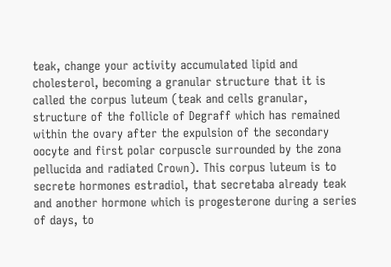teak, change your activity accumulated lipid and cholesterol, becoming a granular structure that it is called the corpus luteum (teak and cells granular, structure of the follicle of Degraff which has remained within the ovary after the expulsion of the secondary oocyte and first polar corpuscle surrounded by the zona pellucida and radiated Crown). This corpus luteum is to secrete hormones estradiol, that secretaba already teak and another hormone which is progesterone during a series of days, to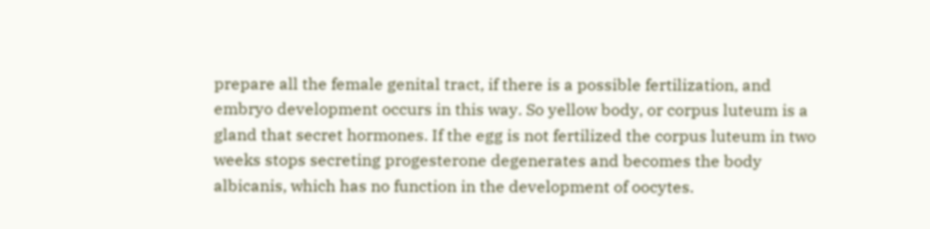prepare all the female genital tract, if there is a possible fertilization, and embryo development occurs in this way. So yellow body, or corpus luteum is a gland that secret hormones. If the egg is not fertilized the corpus luteum in two weeks stops secreting progesterone degenerates and becomes the body albicanis, which has no function in the development of oocytes.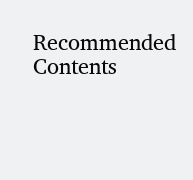Recommended Contents